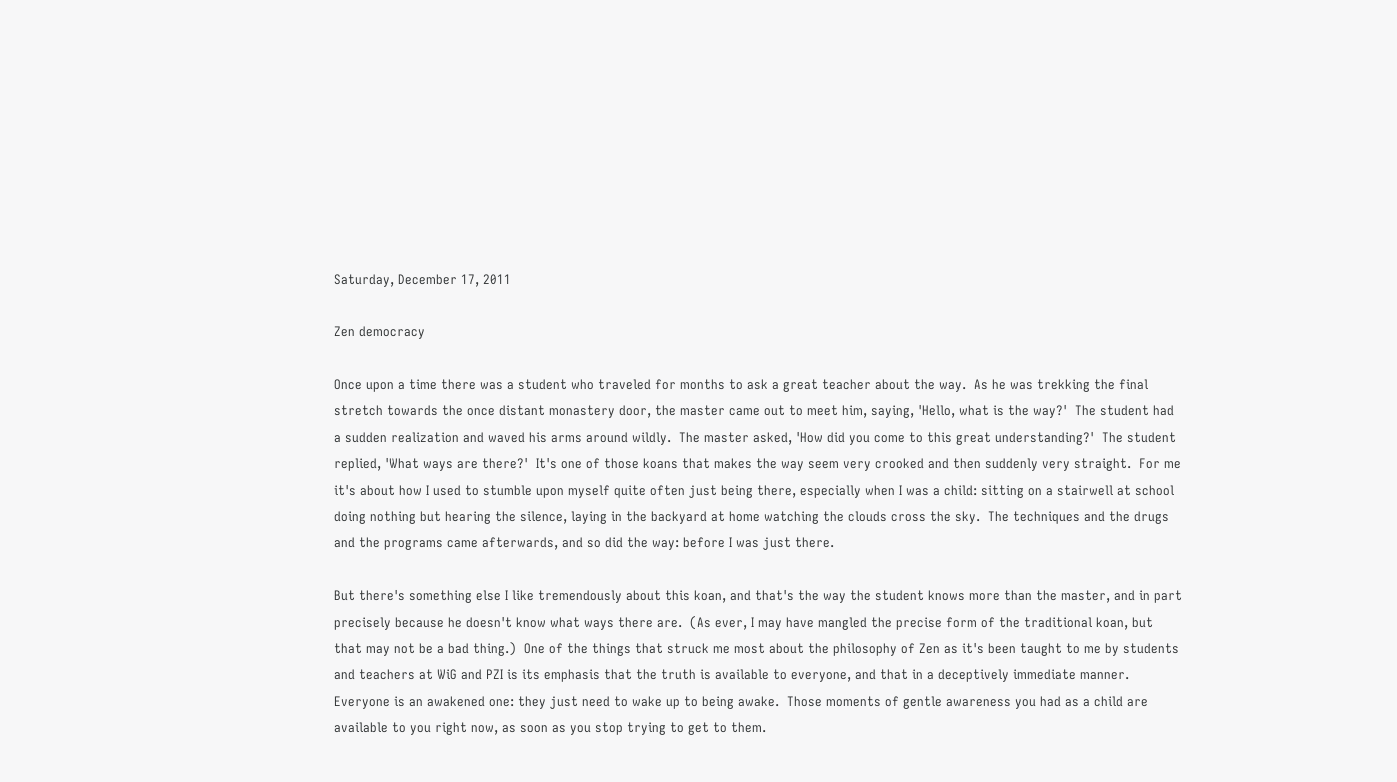Saturday, December 17, 2011

Zen democracy

Once upon a time there was a student who traveled for months to ask a great teacher about the way.  As he was trekking the final stretch towards the once distant monastery door, the master came out to meet him, saying, 'Hello, what is the way?'  The student had a sudden realization and waved his arms around wildly.  The master asked, 'How did you come to this great understanding?'  The student replied, 'What ways are there?'  It's one of those koans that makes the way seem very crooked and then suddenly very straight.  For me it's about how I used to stumble upon myself quite often just being there, especially when I was a child: sitting on a stairwell at school doing nothing but hearing the silence, laying in the backyard at home watching the clouds cross the sky.  The techniques and the drugs and the programs came afterwards, and so did the way: before I was just there.

But there's something else I like tremendously about this koan, and that's the way the student knows more than the master, and in part precisely because he doesn't know what ways there are.  (As ever, I may have mangled the precise form of the traditional koan, but that may not be a bad thing.)  One of the things that struck me most about the philosophy of Zen as it's been taught to me by students and teachers at WiG and PZI is its emphasis that the truth is available to everyone, and that in a deceptively immediate manner.  Everyone is an awakened one: they just need to wake up to being awake.  Those moments of gentle awareness you had as a child are available to you right now, as soon as you stop trying to get to them.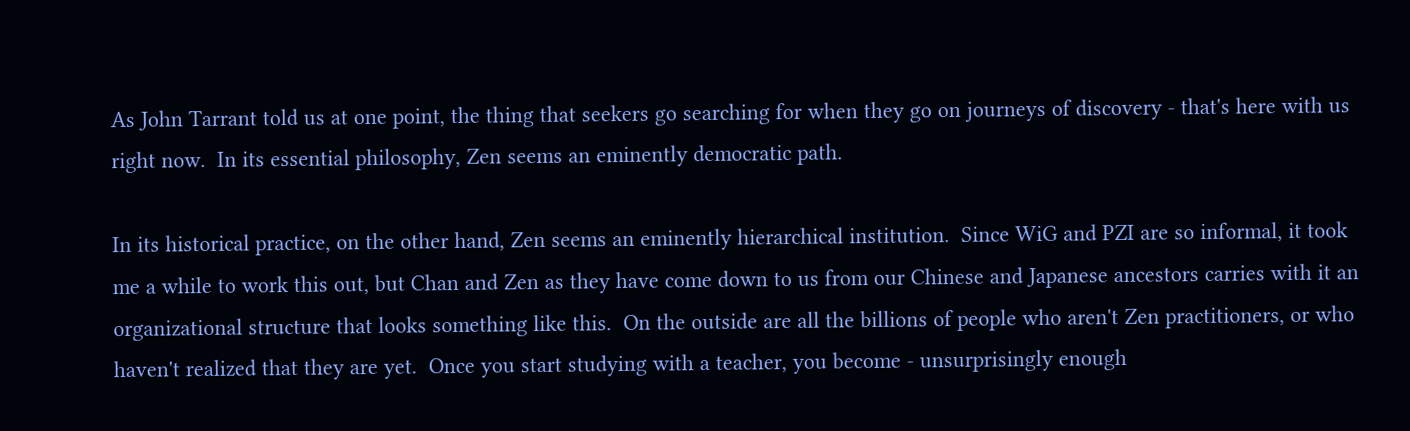As John Tarrant told us at one point, the thing that seekers go searching for when they go on journeys of discovery - that's here with us right now.  In its essential philosophy, Zen seems an eminently democratic path.

In its historical practice, on the other hand, Zen seems an eminently hierarchical institution.  Since WiG and PZI are so informal, it took me a while to work this out, but Chan and Zen as they have come down to us from our Chinese and Japanese ancestors carries with it an organizational structure that looks something like this.  On the outside are all the billions of people who aren't Zen practitioners, or who haven't realized that they are yet.  Once you start studying with a teacher, you become - unsurprisingly enough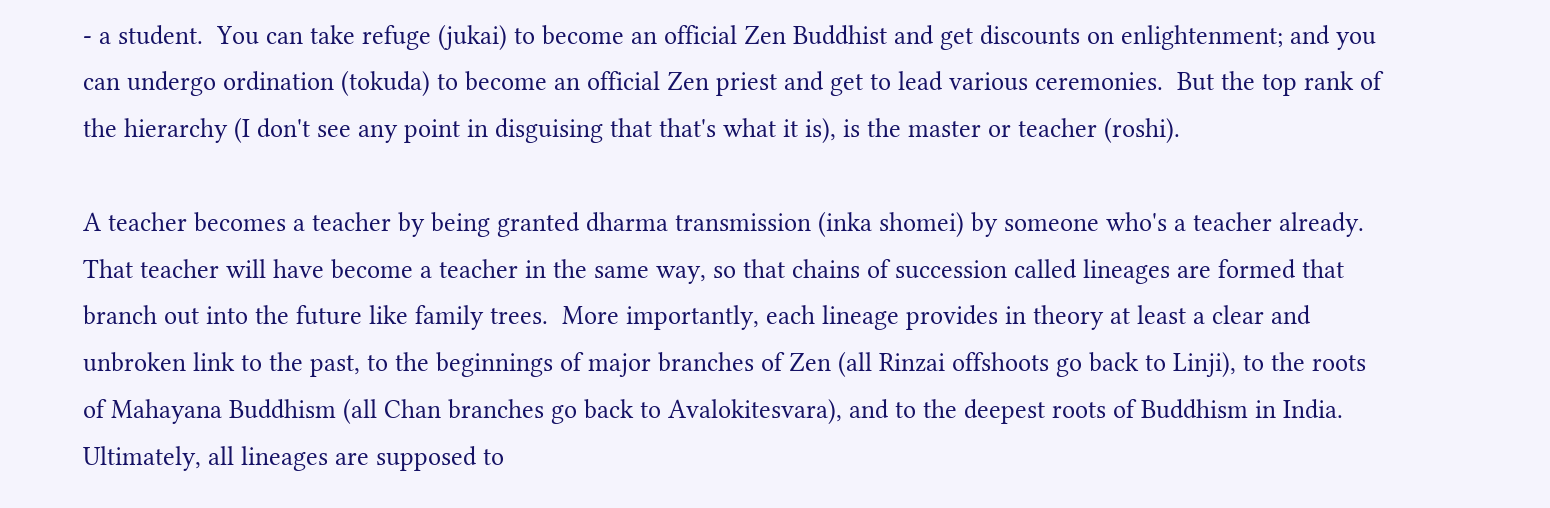- a student.  You can take refuge (jukai) to become an official Zen Buddhist and get discounts on enlightenment; and you can undergo ordination (tokuda) to become an official Zen priest and get to lead various ceremonies.  But the top rank of the hierarchy (I don't see any point in disguising that that's what it is), is the master or teacher (roshi).

A teacher becomes a teacher by being granted dharma transmission (inka shomei) by someone who's a teacher already.  That teacher will have become a teacher in the same way, so that chains of succession called lineages are formed that branch out into the future like family trees.  More importantly, each lineage provides in theory at least a clear and unbroken link to the past, to the beginnings of major branches of Zen (all Rinzai offshoots go back to Linji), to the roots of Mahayana Buddhism (all Chan branches go back to Avalokitesvara), and to the deepest roots of Buddhism in India.  Ultimately, all lineages are supposed to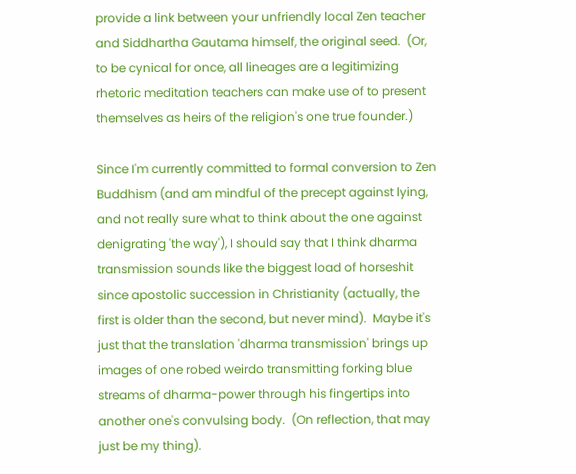provide a link between your unfriendly local Zen teacher and Siddhartha Gautama himself, the original seed.  (Or, to be cynical for once, all lineages are a legitimizing rhetoric meditation teachers can make use of to present themselves as heirs of the religion's one true founder.)

Since I'm currently committed to formal conversion to Zen Buddhism (and am mindful of the precept against lying, and not really sure what to think about the one against denigrating 'the way'), I should say that I think dharma transmission sounds like the biggest load of horseshit since apostolic succession in Christianity (actually, the first is older than the second, but never mind).  Maybe it's just that the translation 'dharma transmission' brings up images of one robed weirdo transmitting forking blue streams of dharma-power through his fingertips into another one's convulsing body.  (On reflection, that may just be my thing).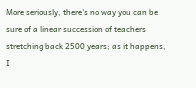More seriously, there's no way you can be sure of a linear succession of teachers stretching back 2500 years; as it happens, I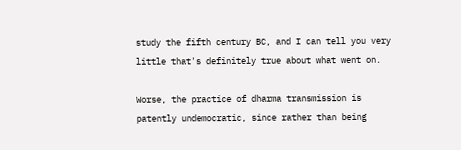study the fifth century BC, and I can tell you very little that's definitely true about what went on.

Worse, the practice of dharma transmission is patently undemocratic, since rather than being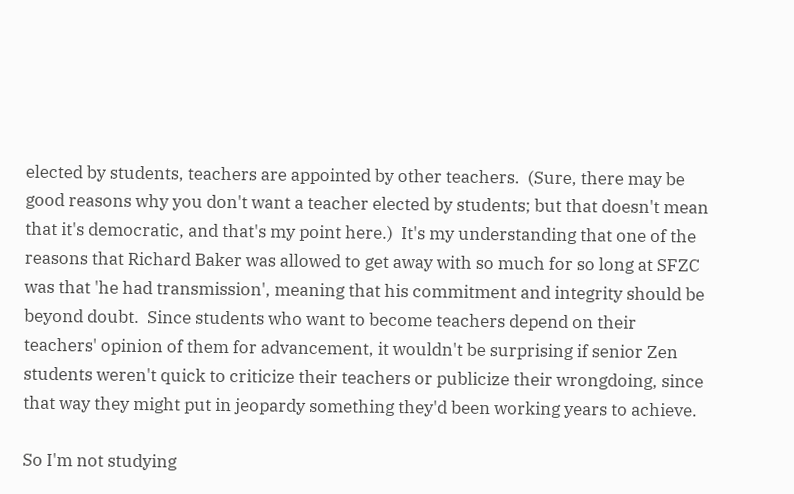elected by students, teachers are appointed by other teachers.  (Sure, there may be good reasons why you don't want a teacher elected by students; but that doesn't mean that it's democratic, and that's my point here.)  It's my understanding that one of the reasons that Richard Baker was allowed to get away with so much for so long at SFZC was that 'he had transmission', meaning that his commitment and integrity should be beyond doubt.  Since students who want to become teachers depend on their teachers' opinion of them for advancement, it wouldn't be surprising if senior Zen students weren't quick to criticize their teachers or publicize their wrongdoing, since that way they might put in jeopardy something they'd been working years to achieve.

So I'm not studying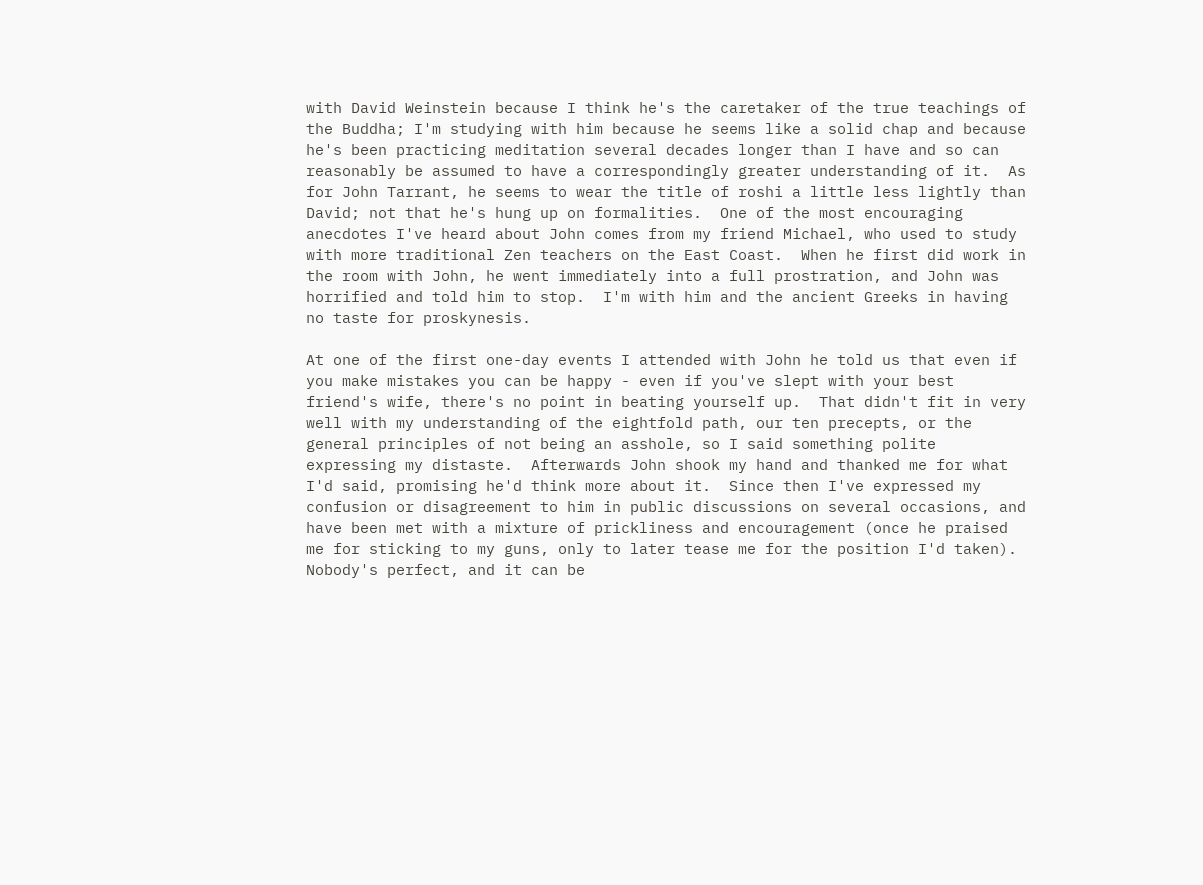with David Weinstein because I think he's the caretaker of the true teachings of the Buddha; I'm studying with him because he seems like a solid chap and because he's been practicing meditation several decades longer than I have and so can reasonably be assumed to have a correspondingly greater understanding of it.  As for John Tarrant, he seems to wear the title of roshi a little less lightly than David; not that he's hung up on formalities.  One of the most encouraging anecdotes I've heard about John comes from my friend Michael, who used to study with more traditional Zen teachers on the East Coast.  When he first did work in the room with John, he went immediately into a full prostration, and John was horrified and told him to stop.  I'm with him and the ancient Greeks in having no taste for proskynesis.

At one of the first one-day events I attended with John he told us that even if you make mistakes you can be happy - even if you've slept with your best friend's wife, there's no point in beating yourself up.  That didn't fit in very well with my understanding of the eightfold path, our ten precepts, or the general principles of not being an asshole, so I said something polite expressing my distaste.  Afterwards John shook my hand and thanked me for what I'd said, promising he'd think more about it.  Since then I've expressed my confusion or disagreement to him in public discussions on several occasions, and have been met with a mixture of prickliness and encouragement (once he praised me for sticking to my guns, only to later tease me for the position I'd taken).  Nobody's perfect, and it can be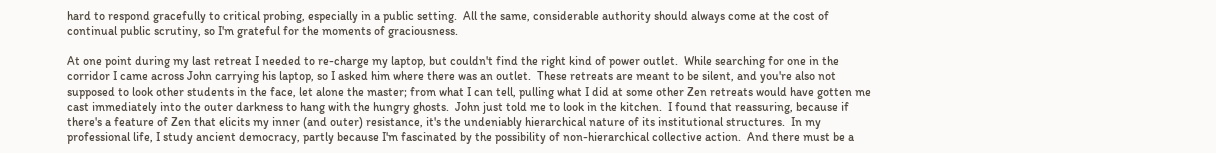hard to respond gracefully to critical probing, especially in a public setting.  All the same, considerable authority should always come at the cost of continual public scrutiny, so I'm grateful for the moments of graciousness.

At one point during my last retreat I needed to re-charge my laptop, but couldn't find the right kind of power outlet.  While searching for one in the corridor I came across John carrying his laptop, so I asked him where there was an outlet.  These retreats are meant to be silent, and you're also not supposed to look other students in the face, let alone the master; from what I can tell, pulling what I did at some other Zen retreats would have gotten me cast immediately into the outer darkness to hang with the hungry ghosts.  John just told me to look in the kitchen.  I found that reassuring, because if there's a feature of Zen that elicits my inner (and outer) resistance, it's the undeniably hierarchical nature of its institutional structures.  In my professional life, I study ancient democracy, partly because I'm fascinated by the possibility of non-hierarchical collective action.  And there must be a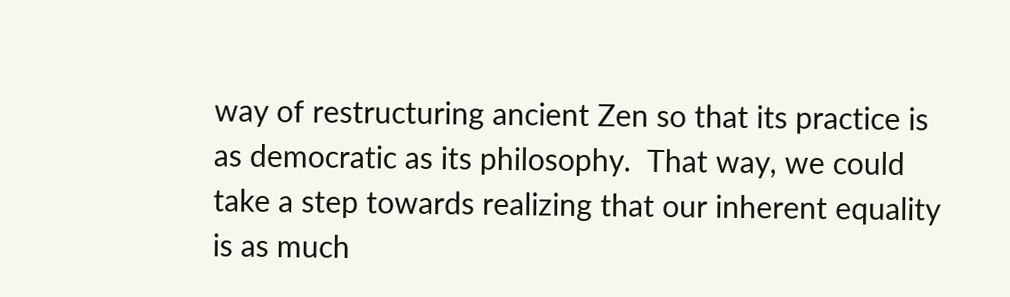way of restructuring ancient Zen so that its practice is as democratic as its philosophy.  That way, we could take a step towards realizing that our inherent equality is as much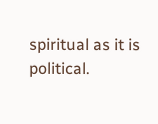spiritual as it is political.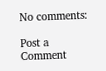No comments:

Post a Comment